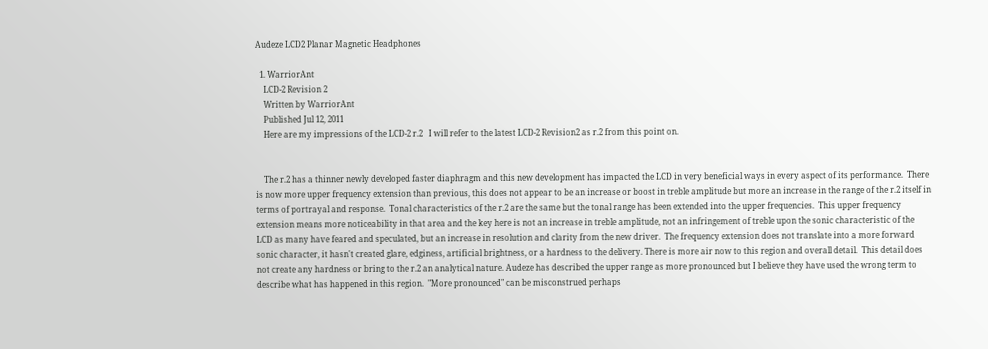Audeze LCD2 Planar Magnetic Headphones

  1. WarriorAnt
    LCD-2 Revision 2
    Written by WarriorAnt
    Published Jul 12, 2011
    Here are my impressions of the LCD-2 r.2   I will refer to the latest LCD-2 Revision2 as r.2 from this point on.


    The r.2 has a thinner newly developed faster diaphragm and this new development has impacted the LCD in very beneficial ways in every aspect of its performance.  There is now more upper frequency extension than previous, this does not appear to be an increase or boost in treble amplitude but more an increase in the range of the r.2 itself in terms of portrayal and response.  Tonal characteristics of the r.2 are the same but the tonal range has been extended into the upper frequencies.  This upper frequency extension means more noticeability in that area and the key here is not an increase in treble amplitude, not an infringement of treble upon the sonic characteristic of the LCD as many have feared and speculated, but an increase in resolution and clarity from the new driver.  The frequency extension does not translate into a more forward sonic character, it hasn't created glare, edginess, artificial brightness, or a hardness to the delivery. There is more air now to this region and overall detail.  This detail does not create any hardness or bring to the r.2 an analytical nature. Audeze has described the upper range as more pronounced but I believe they have used the wrong term to describe what has happened in this region.  "More pronounced" can be misconstrued perhaps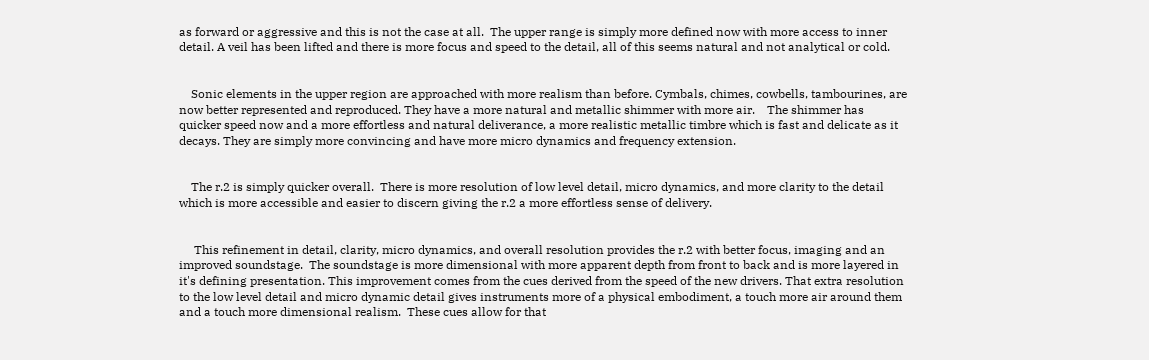as forward or aggressive and this is not the case at all.  The upper range is simply more defined now with more access to inner detail. A veil has been lifted and there is more focus and speed to the detail, all of this seems natural and not analytical or cold.


    Sonic elements in the upper region are approached with more realism than before. Cymbals, chimes, cowbells, tambourines, are now better represented and reproduced. They have a more natural and metallic shimmer with more air.    The shimmer has quicker speed now and a more effortless and natural deliverance, a more realistic metallic timbre which is fast and delicate as it decays. They are simply more convincing and have more micro dynamics and frequency extension.


    The r.2 is simply quicker overall.  There is more resolution of low level detail, micro dynamics, and more clarity to the detail which is more accessible and easier to discern giving the r.2 a more effortless sense of delivery.


     This refinement in detail, clarity, micro dynamics, and overall resolution provides the r.2 with better focus, imaging and an improved soundstage.  The soundstage is more dimensional with more apparent depth from front to back and is more layered in it's defining presentation. This improvement comes from the cues derived from the speed of the new drivers. That extra resolution to the low level detail and micro dynamic detail gives instruments more of a physical embodiment, a touch more air around them and a touch more dimensional realism.  These cues allow for that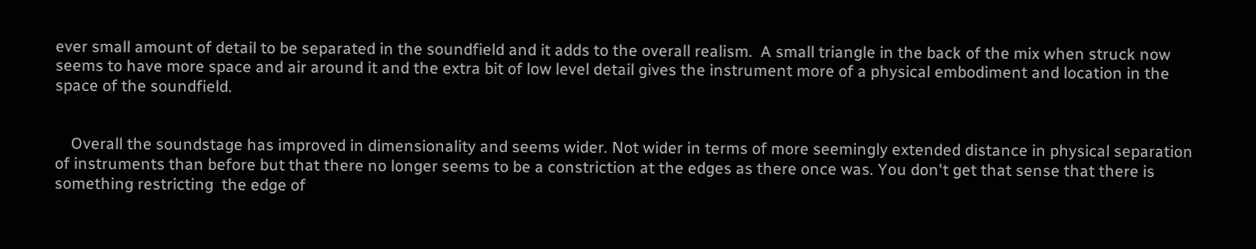ever small amount of detail to be separated in the soundfield and it adds to the overall realism.  A small triangle in the back of the mix when struck now seems to have more space and air around it and the extra bit of low level detail gives the instrument more of a physical embodiment and location in the space of the soundfield.


    Overall the soundstage has improved in dimensionality and seems wider. Not wider in terms of more seemingly extended distance in physical separation of instruments than before but that there no longer seems to be a constriction at the edges as there once was. You don't get that sense that there is something restricting  the edge of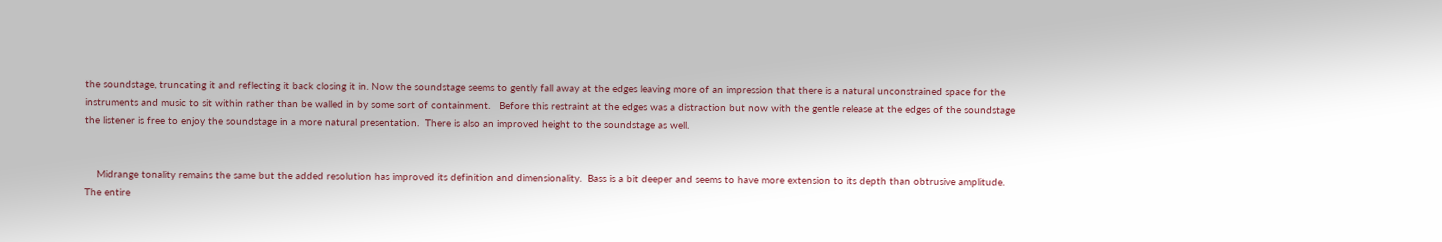the soundstage, truncating it and reflecting it back closing it in. Now the soundstage seems to gently fall away at the edges leaving more of an impression that there is a natural unconstrained space for the instruments and music to sit within rather than be walled in by some sort of containment.   Before this restraint at the edges was a distraction but now with the gentle release at the edges of the soundstage the listener is free to enjoy the soundstage in a more natural presentation.  There is also an improved height to the soundstage as well.


    Midrange tonality remains the same but the added resolution has improved its definition and dimensionality.  Bass is a bit deeper and seems to have more extension to its depth than obtrusive amplitude. The entire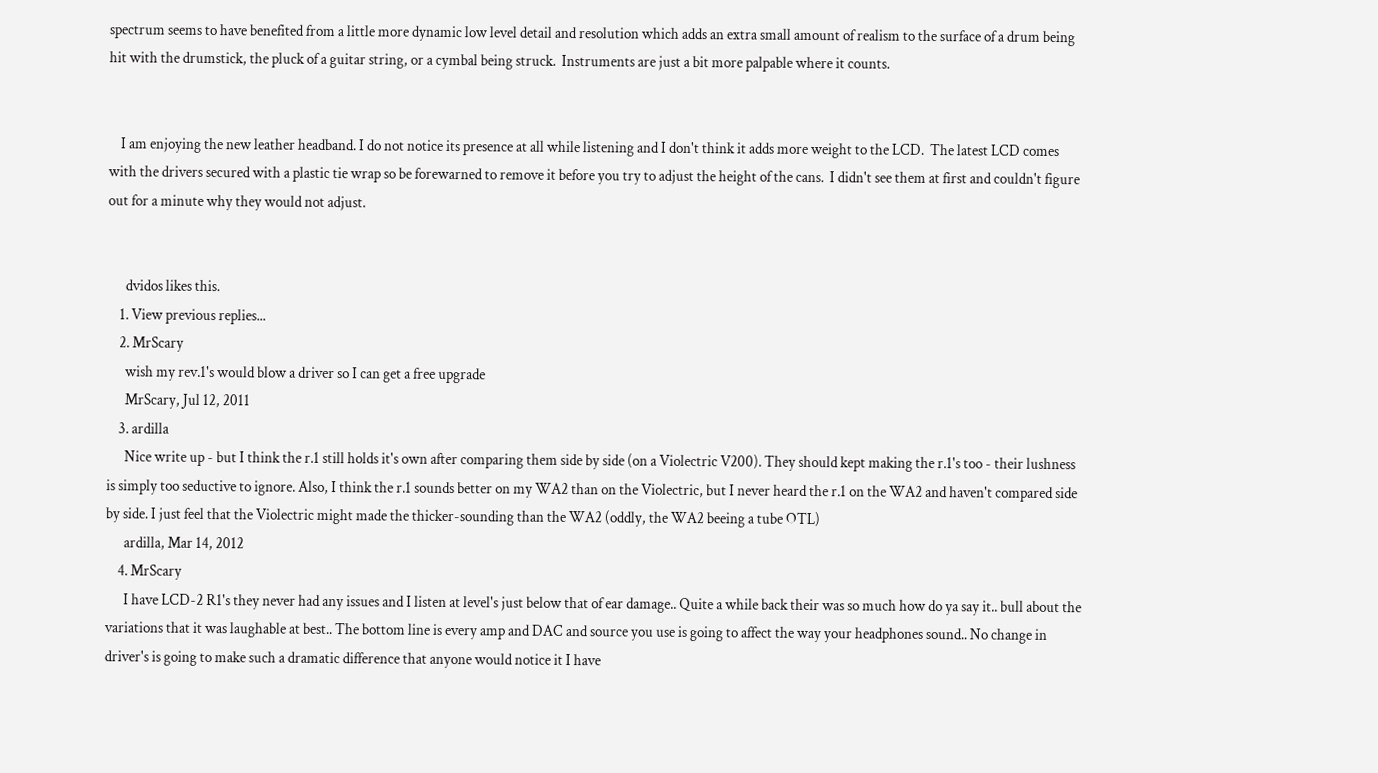spectrum seems to have benefited from a little more dynamic low level detail and resolution which adds an extra small amount of realism to the surface of a drum being hit with the drumstick, the pluck of a guitar string, or a cymbal being struck.  Instruments are just a bit more palpable where it counts.


    I am enjoying the new leather headband. I do not notice its presence at all while listening and I don't think it adds more weight to the LCD.  The latest LCD comes with the drivers secured with a plastic tie wrap so be forewarned to remove it before you try to adjust the height of the cans.  I didn't see them at first and couldn't figure out for a minute why they would not adjust.


      dvidos likes this.
    1. View previous replies...
    2. MrScary
      wish my rev.1's would blow a driver so I can get a free upgrade
      MrScary, Jul 12, 2011
    3. ardilla
      Nice write up - but I think the r.1 still holds it's own after comparing them side by side (on a Violectric V200). They should kept making the r.1's too - their lushness is simply too seductive to ignore. Also, I think the r.1 sounds better on my WA2 than on the Violectric, but I never heard the r.1 on the WA2 and haven't compared side by side. I just feel that the Violectric might made the thicker-sounding than the WA2 (oddly, the WA2 beeing a tube OTL)
      ardilla, Mar 14, 2012
    4. MrScary
      I have LCD-2 R1's they never had any issues and I listen at level's just below that of ear damage.. Quite a while back their was so much how do ya say it.. bull about the variations that it was laughable at best.. The bottom line is every amp and DAC and source you use is going to affect the way your headphones sound.. No change in driver's is going to make such a dramatic difference that anyone would notice it I have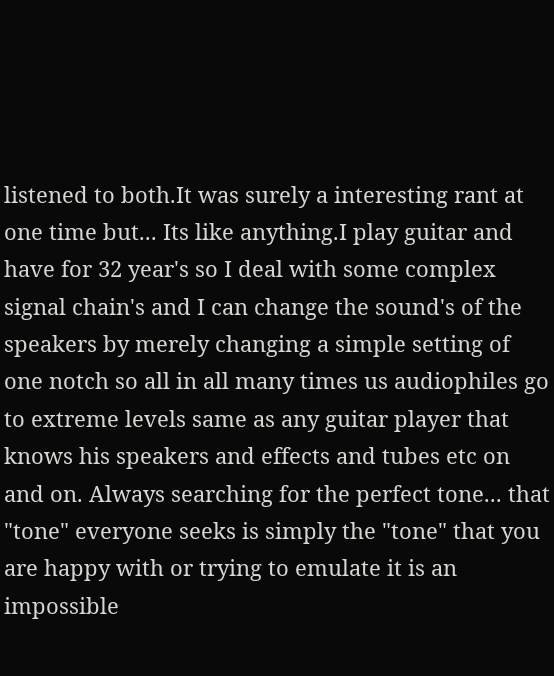listened to both.It was surely a interesting rant at one time but... Its like anything.I play guitar and have for 32 year's so I deal with some complex signal chain's and I can change the sound's of the speakers by merely changing a simple setting of one notch so all in all many times us audiophiles go to extreme levels same as any guitar player that knows his speakers and effects and tubes etc on and on. Always searching for the perfect tone... that "tone" everyone seeks is simply the "tone" that you are happy with or trying to emulate it is an impossible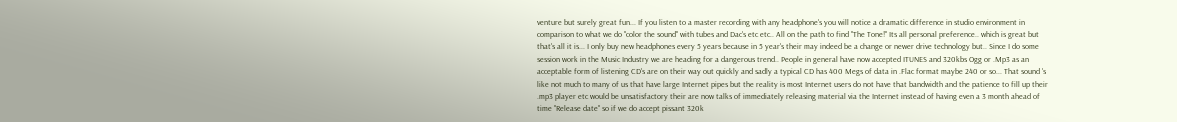venture but surely great fun... If you listen to a master recording with any headphone's you will notice a dramatic difference in studio environment in comparison to what we do "color the sound" with tubes and Dac's etc etc.. All on the path to find "The Tone!" Its all personal preference.. which is great but that's all it is... I only buy new headphones every 5 years because in 5 year's their may indeed be a change or newer drive technology but.. Since I do some session work in the Music Industry we are heading for a dangerous trend.. People in general have now accepted ITUNES and 320kbs Ogg or .Mp3 as an acceptable form of listening CD's are on their way out quickly and sadly a typical CD has 400 Megs of data in .Flac format maybe 240 or so... That sound 's like not much to many of us that have large Internet pipes but the reality is most Internet users do not have that bandwidth and the patience to fill up their .mp3 player etc would be unsatisfactory their are now talks of immediately releasing material via the Internet instead of having even a 3 month ahead of time "Release date" so if we do accept pissant 320k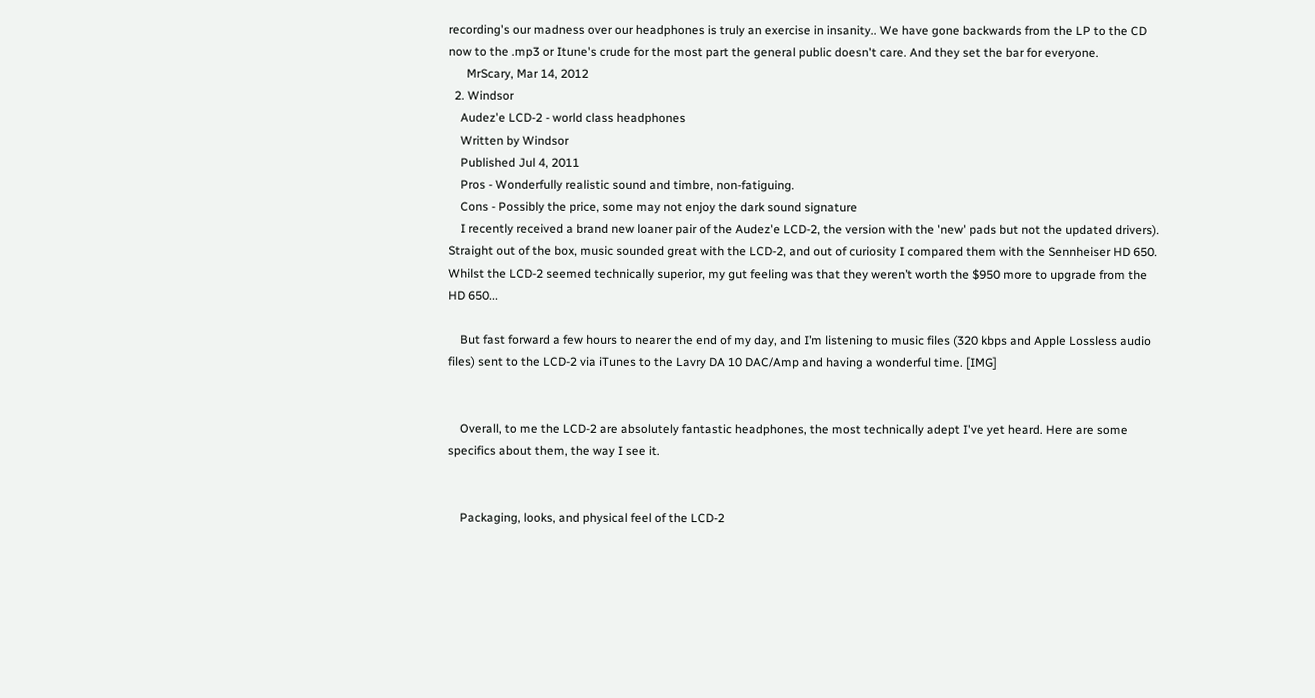recording's our madness over our headphones is truly an exercise in insanity.. We have gone backwards from the LP to the CD now to the .mp3 or Itune's crude for the most part the general public doesn't care. And they set the bar for everyone.
      MrScary, Mar 14, 2012
  2. Windsor
    Audez'e LCD-2 - world class headphones
    Written by Windsor
    Published Jul 4, 2011
    Pros - Wonderfully realistic sound and timbre, non-fatiguing.
    Cons - Possibly the price, some may not enjoy the dark sound signature
    I recently received a brand new loaner pair of the Audez'e LCD-2, the version with the 'new' pads but not the updated drivers). Straight out of the box, music sounded great with the LCD-2, and out of curiosity I compared them with the Sennheiser HD 650. Whilst the LCD-2 seemed technically superior, my gut feeling was that they weren’t worth the $950 more to upgrade from the HD 650...

    But fast forward a few hours to nearer the end of my day, and I’m listening to music files (320 kbps and Apple Lossless audio files) sent to the LCD-2 via iTunes to the Lavry DA 10 DAC/Amp and having a wonderful time. [IMG]


    Overall, to me the LCD-2 are absolutely fantastic headphones, the most technically adept I've yet heard. Here are some specifics about them, the way I see it.


    Packaging, looks, and physical feel of the LCD-2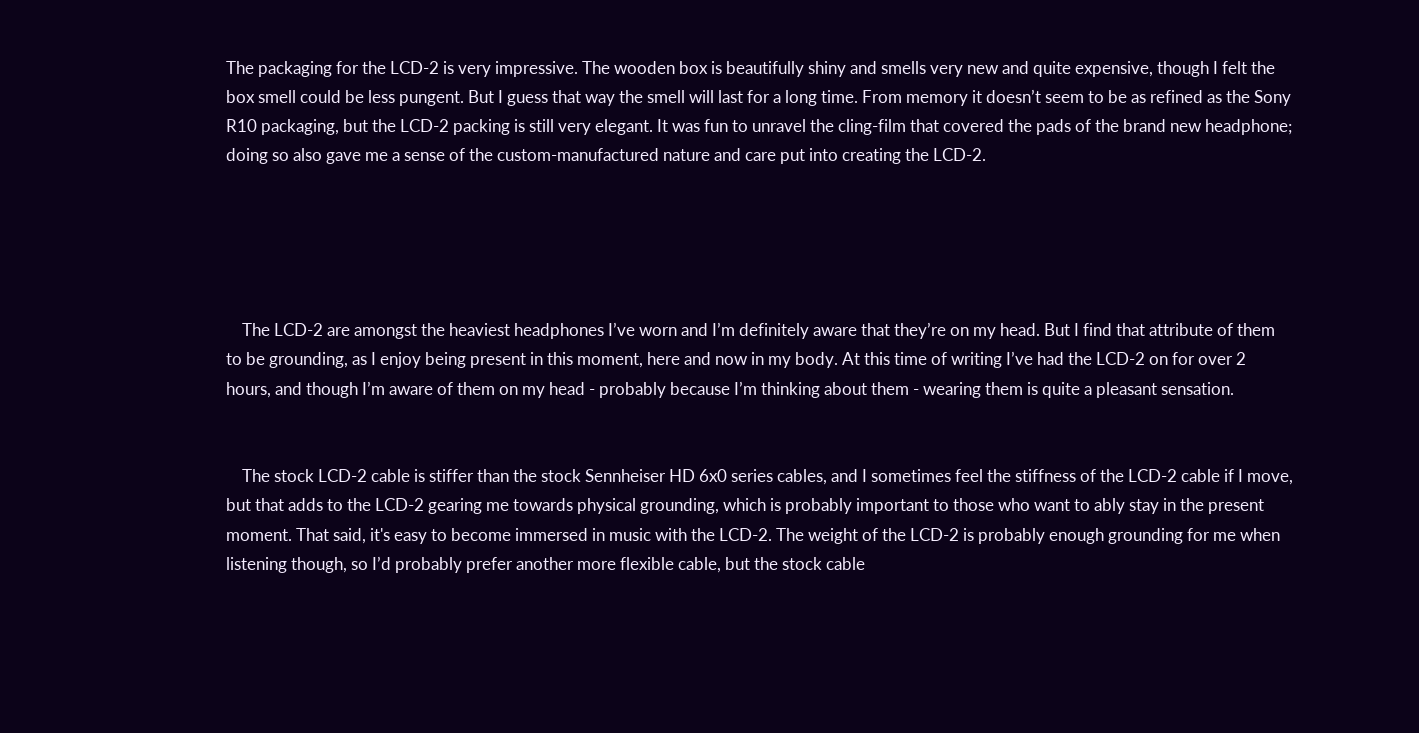The packaging for the LCD-2 is very impressive. The wooden box is beautifully shiny and smells very new and quite expensive, though I felt the box smell could be less pungent. But I guess that way the smell will last for a long time. From memory it doesn’t seem to be as refined as the Sony R10 packaging, but the LCD-2 packing is still very elegant. It was fun to unravel the cling-film that covered the pads of the brand new headphone; doing so also gave me a sense of the custom-manufactured nature and care put into creating the LCD-2.





    The LCD-2 are amongst the heaviest headphones I’ve worn and I’m definitely aware that they’re on my head. But I find that attribute of them to be grounding, as I enjoy being present in this moment, here and now in my body. At this time of writing I’ve had the LCD-2 on for over 2 hours, and though I’m aware of them on my head - probably because I’m thinking about them - wearing them is quite a pleasant sensation.


    The stock LCD-2 cable is stiffer than the stock Sennheiser HD 6x0 series cables, and I sometimes feel the stiffness of the LCD-2 cable if I move, but that adds to the LCD-2 gearing me towards physical grounding, which is probably important to those who want to ably stay in the present moment. That said, it's easy to become immersed in music with the LCD-2. The weight of the LCD-2 is probably enough grounding for me when listening though, so I’d probably prefer another more flexible cable, but the stock cable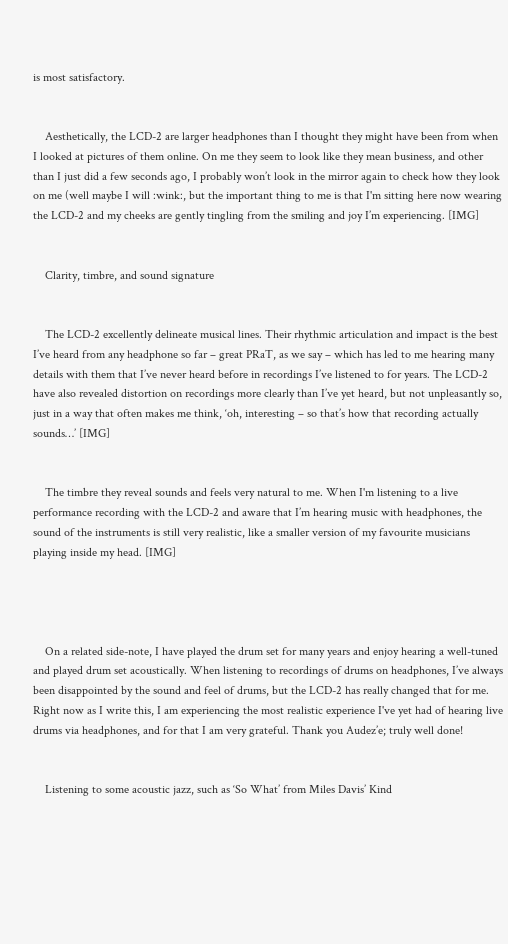is most satisfactory.


    Aesthetically, the LCD-2 are larger headphones than I thought they might have been from when I looked at pictures of them online. On me they seem to look like they mean business, and other than I just did a few seconds ago, I probably won’t look in the mirror again to check how they look on me (well maybe I will :wink:, but the important thing to me is that I'm sitting here now wearing the LCD-2 and my cheeks are gently tingling from the smiling and joy I’m experiencing. [IMG]


    Clarity, timbre, and sound signature


    The LCD-2 excellently delineate musical lines. Their rhythmic articulation and impact is the best I’ve heard from any headphone so far – great PRaT, as we say – which has led to me hearing many details with them that I’ve never heard before in recordings I’ve listened to for years. The LCD-2 have also revealed distortion on recordings more clearly than I’ve yet heard, but not unpleasantly so, just in a way that often makes me think, ‘oh, interesting – so that’s how that recording actually sounds…’ [IMG]


    The timbre they reveal sounds and feels very natural to me. When I'm listening to a live performance recording with the LCD-2 and aware that I’m hearing music with headphones, the sound of the instruments is still very realistic, like a smaller version of my favourite musicians playing inside my head. [IMG]




    On a related side-note, I have played the drum set for many years and enjoy hearing a well-tuned and played drum set acoustically. When listening to recordings of drums on headphones, I’ve always been disappointed by the sound and feel of drums, but the LCD-2 has really changed that for me. Right now as I write this, I am experiencing the most realistic experience I've yet had of hearing live drums via headphones, and for that I am very grateful. Thank you Audez’e; truly well done!


    Listening to some acoustic jazz, such as ‘So What’ from Miles Davis’ Kind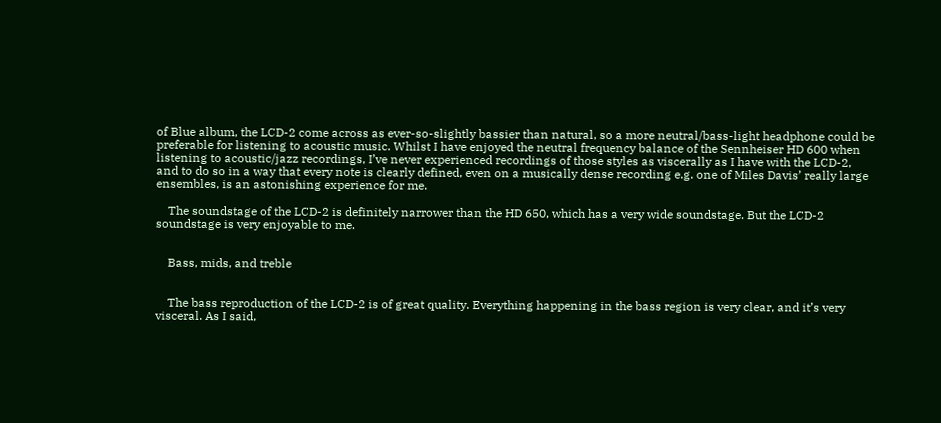of Blue album, the LCD-2 come across as ever-so-slightly bassier than natural, so a more neutral/bass-light headphone could be preferable for listening to acoustic music. Whilst I have enjoyed the neutral frequency balance of the Sennheiser HD 600 when listening to acoustic/jazz recordings, I’ve never experienced recordings of those styles as viscerally as I have with the LCD-2, and to do so in a way that every note is clearly defined, even on a musically dense recording e.g. one of Miles Davis’ really large ensembles, is an astonishing experience for me.

    The soundstage of the LCD-2 is definitely narrower than the HD 650, which has a very wide soundstage. But the LCD-2 soundstage is very enjoyable to me.


    Bass, mids, and treble


    The bass reproduction of the LCD-2 is of great quality. Everything happening in the bass region is very clear, and it’s very visceral. As I said,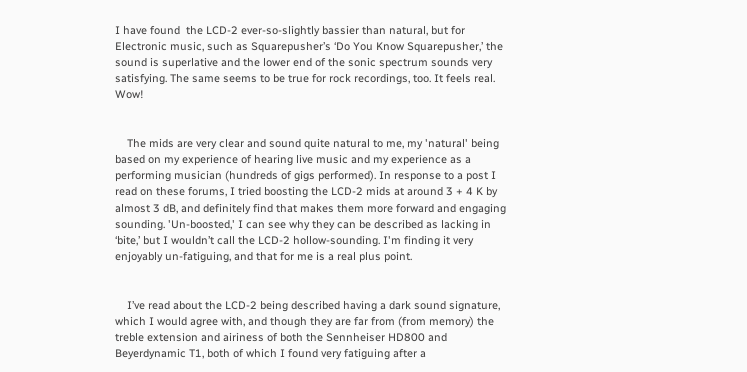I have found  the LCD-2 ever-so-slightly bassier than natural, but for Electronic music, such as Squarepusher’s ‘Do You Know Squarepusher,’ the sound is superlative and the lower end of the sonic spectrum sounds very satisfying. The same seems to be true for rock recordings, too. It feels real. Wow!


    The mids are very clear and sound quite natural to me, my 'natural' being based on my experience of hearing live music and my experience as a performing musician (hundreds of gigs performed). In response to a post I read on these forums, I tried boosting the LCD-2 mids at around 3 + 4 K by almost 3 dB, and definitely find that makes them more forward and engaging sounding. 'Un-boosted,' I can see why they can be described as lacking in ‘bite,’ but I wouldn’t call the LCD-2 hollow-sounding. I'm finding it very enjoyably un-fatiguing, and that for me is a real plus point.


    I’ve read about the LCD-2 being described having a dark sound signature, which I would agree with, and though they are far from (from memory) the treble extension and airiness of both the Sennheiser HD800 and Beyerdynamic T1, both of which I found very fatiguing after a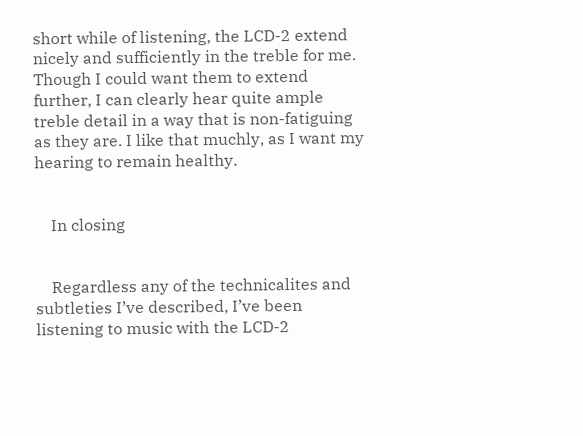short while of listening, the LCD-2 extend nicely and sufficiently in the treble for me. Though I could want them to extend further, I can clearly hear quite ample treble detail in a way that is non-fatiguing as they are. I like that muchly, as I want my hearing to remain healthy.


    In closing


    Regardless any of the technicalites and subtleties I’ve described, I’ve been listening to music with the LCD-2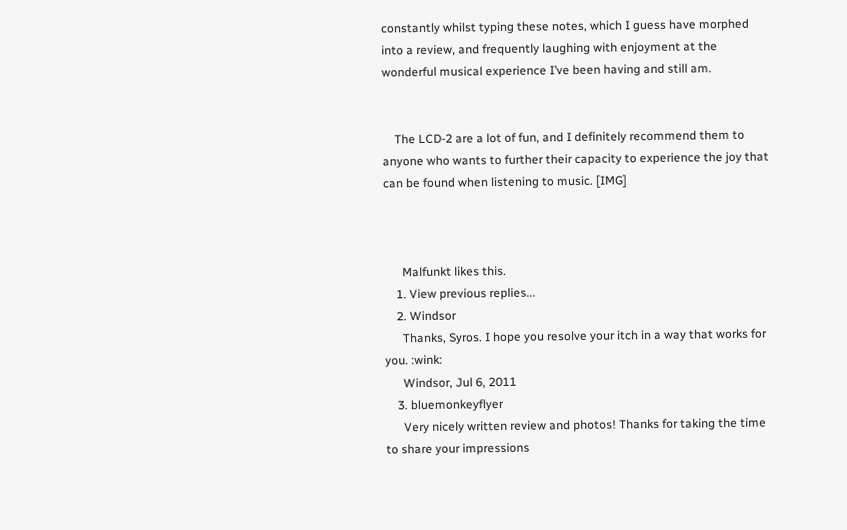constantly whilst typing these notes, which I guess have morphed into a review, and frequently laughing with enjoyment at the wonderful musical experience I’ve been having and still am.


    The LCD-2 are a lot of fun, and I definitely recommend them to anyone who wants to further their capacity to experience the joy that can be found when listening to music. [IMG]



      Malfunkt likes this.
    1. View previous replies...
    2. Windsor
      Thanks, Syros. I hope you resolve your itch in a way that works for you. :wink:
      Windsor, Jul 6, 2011
    3. bluemonkeyflyer
      Very nicely written review and photos! Thanks for taking the time to share your impressions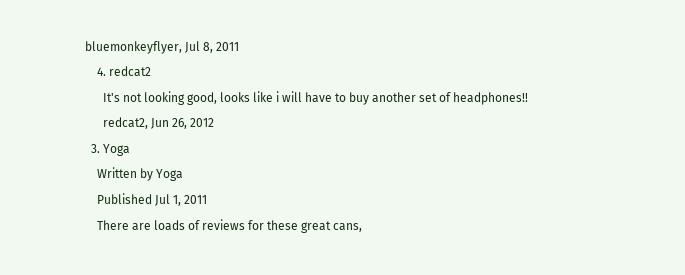bluemonkeyflyer, Jul 8, 2011
    4. redcat2
      It's not looking good, looks like i will have to buy another set of headphones!!
      redcat2, Jun 26, 2012
  3. Yoga
    Written by Yoga
    Published Jul 1, 2011
    There are loads of reviews for these great cans,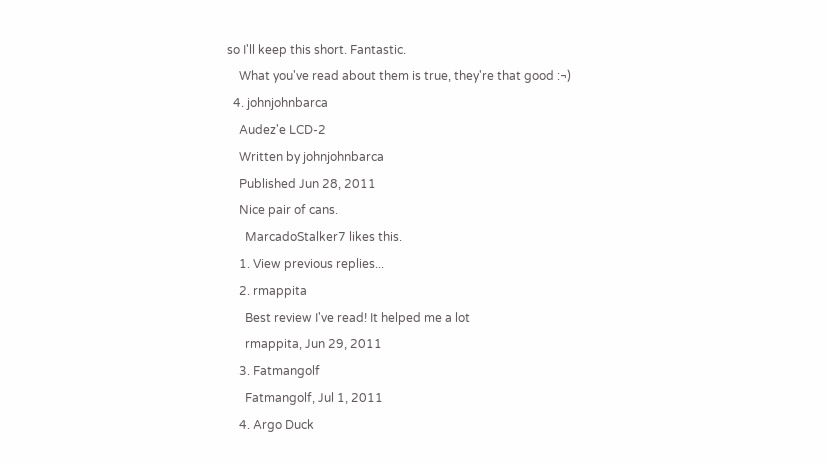so I'll keep this short. Fantastic.
    What you've read about them is true, they're that good :¬)
  4. johnjohnbarca
    Audez'e LCD-2
    Written by johnjohnbarca
    Published Jun 28, 2011
    Nice pair of cans.
      MarcadoStalker7 likes this.
    1. View previous replies...
    2. rmappita
      Best review I've read! It helped me a lot
      rmappita, Jun 29, 2011
    3. Fatmangolf
      Fatmangolf, Jul 1, 2011
    4. Argo Duck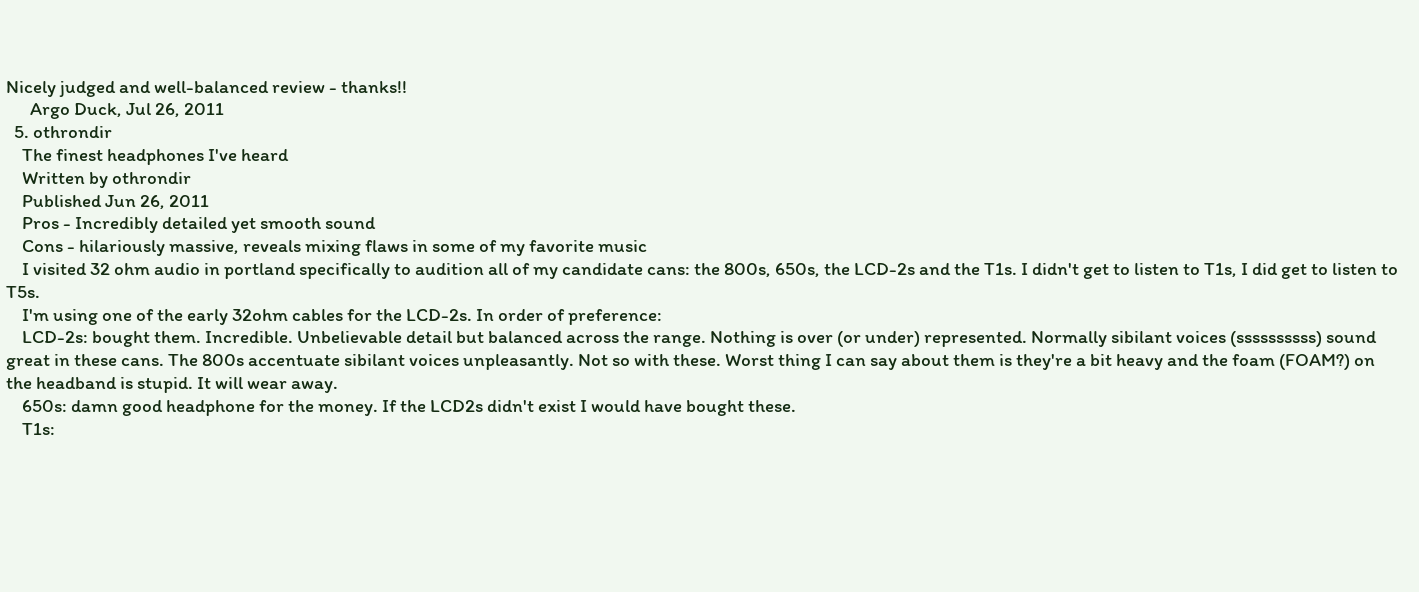Nicely judged and well-balanced review - thanks!!
      Argo Duck, Jul 26, 2011
  5. othrondir
    The finest headphones I've heard
    Written by othrondir
    Published Jun 26, 2011
    Pros - Incredibly detailed yet smooth sound
    Cons - hilariously massive, reveals mixing flaws in some of my favorite music
    I visited 32 ohm audio in portland specifically to audition all of my candidate cans: the 800s, 650s, the LCD-2s and the T1s. I didn't get to listen to T1s, I did get to listen to T5s.
    I'm using one of the early 32ohm cables for the LCD-2s. In order of preference:
    LCD-2s: bought them. Incredible. Unbelievable detail but balanced across the range. Nothing is over (or under) represented. Normally sibilant voices (ssssssssss) sound great in these cans. The 800s accentuate sibilant voices unpleasantly. Not so with these. Worst thing I can say about them is they're a bit heavy and the foam (FOAM?) on the headband is stupid. It will wear away.
    650s: damn good headphone for the money. If the LCD2s didn't exist I would have bought these.
    T1s: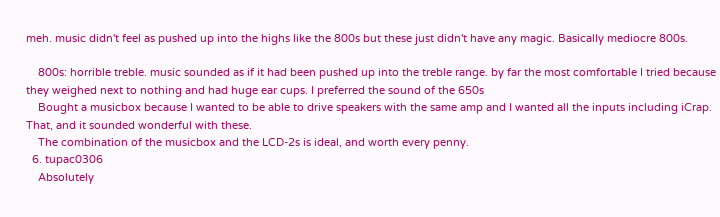meh. music didn't feel as pushed up into the highs like the 800s but these just didn't have any magic. Basically mediocre 800s.

    800s: horrible treble. music sounded as if it had been pushed up into the treble range. by far the most comfortable I tried because they weighed next to nothing and had huge ear cups. I preferred the sound of the 650s
    Bought a musicbox because I wanted to be able to drive speakers with the same amp and I wanted all the inputs including iCrap. That, and it sounded wonderful with these.
    The combination of the musicbox and the LCD-2s is ideal, and worth every penny.
  6. tupac0306
    Absolutely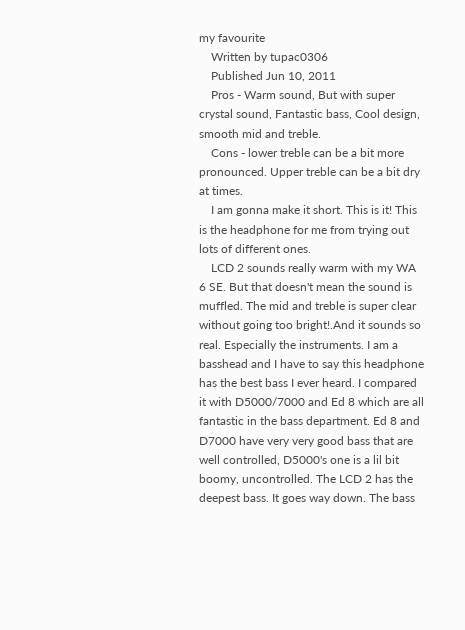my favourite
    Written by tupac0306
    Published Jun 10, 2011
    Pros - Warm sound, But with super crystal sound, Fantastic bass, Cool design, smooth mid and treble.
    Cons - lower treble can be a bit more pronounced. Upper treble can be a bit dry at times.
    I am gonna make it short. This is it! This is the headphone for me from trying out lots of different ones.
    LCD 2 sounds really warm with my WA 6 SE. But that doesn't mean the sound is muffled. The mid and treble is super clear without going too bright!.And it sounds so real. Especially the instruments. I am a basshead and I have to say this headphone has the best bass I ever heard. I compared it with D5000/7000 and Ed 8 which are all fantastic in the bass department. Ed 8 and D7000 have very very good bass that are well controlled, D5000's one is a lil bit boomy, uncontrolled. The LCD 2 has the deepest bass. It goes way down. The bass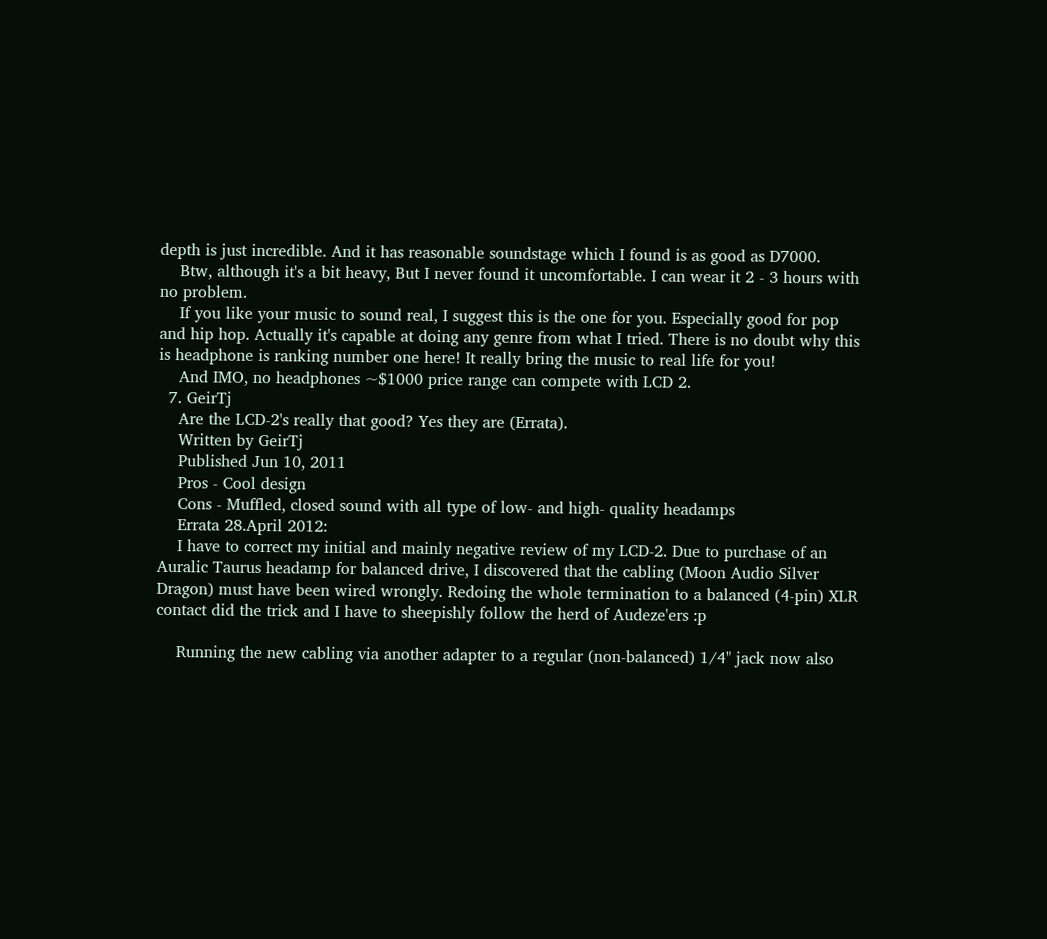depth is just incredible. And it has reasonable soundstage which I found is as good as D7000.
    Btw, although it's a bit heavy, But I never found it uncomfortable. I can wear it 2 - 3 hours with no problem.
    If you like your music to sound real, I suggest this is the one for you. Especially good for pop and hip hop. Actually it's capable at doing any genre from what I tried. There is no doubt why this is headphone is ranking number one here! It really bring the music to real life for you!
    And IMO, no headphones ~$1000 price range can compete with LCD 2.
  7. GeirTj
    Are the LCD-2's really that good? Yes they are (Errata).
    Written by GeirTj
    Published Jun 10, 2011
    Pros - Cool design
    Cons - Muffled, closed sound with all type of low- and high- quality headamps
    Errata 28.April 2012:
    I have to correct my initial and mainly negative review of my LCD-2. Due to purchase of an Auralic Taurus headamp for balanced drive, I discovered that the cabling (Moon Audio Silver Dragon) must have been wired wrongly. Redoing the whole termination to a balanced (4-pin) XLR contact did the trick and I have to sheepishly follow the herd of Audeze'ers :p

    Running the new cabling via another adapter to a regular (non-balanced) 1/4" jack now also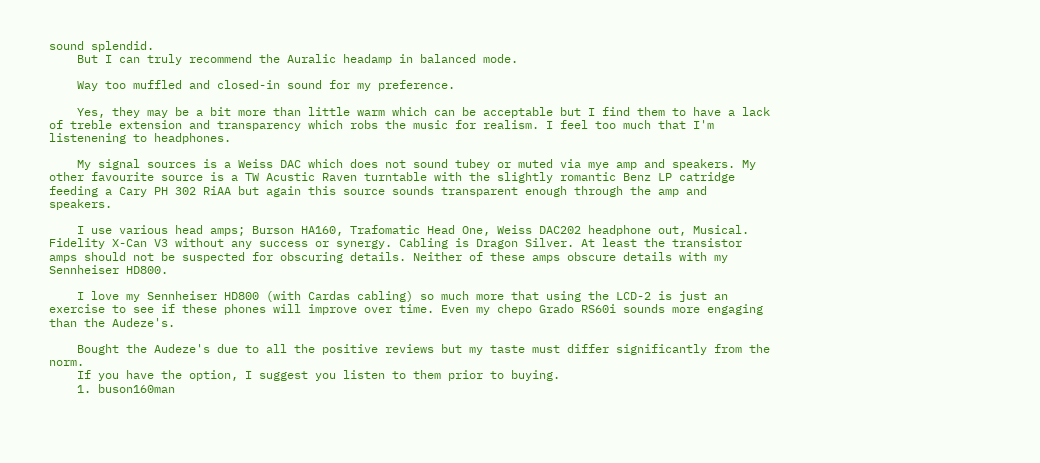sound splendid.
    But I can truly recommend the Auralic headamp in balanced mode.

    Way too muffled and closed-in sound for my preference.

    Yes, they may be a bit more than little warm which can be acceptable but I find them to have a lack of treble extension and transparency which robs the music for realism. I feel too much that I'm listenening to headphones.

    My signal sources is a Weiss DAC which does not sound tubey or muted via mye amp and speakers. My other favourite source is a TW Acustic Raven turntable with the slightly romantic Benz LP catridge feeding a Cary PH 302 RiAA but again this source sounds transparent enough through the amp and speakers.

    I use various head amps; Burson HA160, Trafomatic Head One, Weiss DAC202 headphone out, Musical. Fidelity X-Can V3 without any success or synergy. Cabling is Dragon Silver. At least the transistor amps should not be suspected for obscuring details. Neither of these amps obscure details with my Sennheiser HD800.

    I love my Sennheiser HD800 (with Cardas cabling) so much more that using the LCD-2 is just an exercise to see if these phones will improve over time. Even my chepo Grado RS60i sounds more engaging than the Audeze's.

    Bought the Audeze's due to all the positive reviews but my taste must differ significantly from the norm.
    If you have the option, I suggest you listen to them prior to buying.
    1. buson160man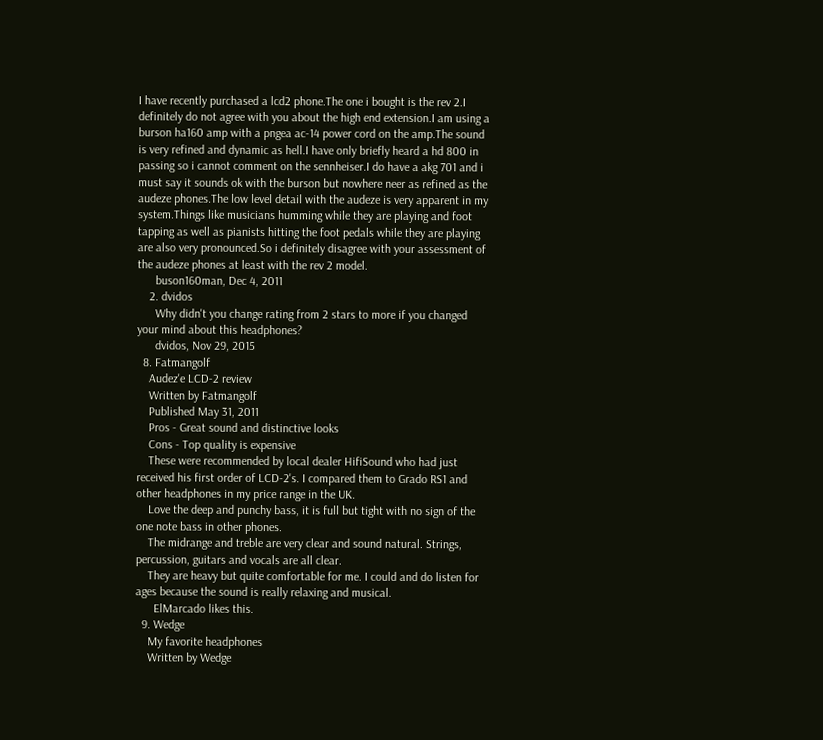I have recently purchased a lcd2 phone.The one i bought is the rev 2.I definitely do not agree with you about the high end extension.I am using a burson ha160 amp with a pngea ac-14 power cord on the amp.The sound is very refined and dynamic as hell.I have only briefly heard a hd 800 in passing so i cannot comment on the sennheiser.I do have a akg 701 and i must say it sounds ok with the burson but nowhere neer as refined as the audeze phones.The low level detail with the audeze is very apparent in my system.Things like musicians humming while they are playing and foot tapping as well as pianists hitting the foot pedals while they are playing are also very pronounced.So i definitely disagree with your assessment of the audeze phones at least with the rev 2 model.
      buson160man, Dec 4, 2011
    2. dvidos
      Why didn't you change rating from 2 stars to more if you changed your mind about this headphones?
      dvidos, Nov 29, 2015
  8. Fatmangolf
    Audez'e LCD-2 review
    Written by Fatmangolf
    Published May 31, 2011
    Pros - Great sound and distinctive looks
    Cons - Top quality is expensive
    These were recommended by local dealer HifiSound who had just received his first order of LCD-2's. I compared them to Grado RS1 and other headphones in my price range in the UK.
    Love the deep and punchy bass, it is full but tight with no sign of the one note bass in other phones.
    The midrange and treble are very clear and sound natural. Strings, percussion, guitars and vocals are all clear.
    They are heavy but quite comfortable for me. I could and do listen for ages because the sound is really relaxing and musical.
      ElMarcado likes this.
  9. Wedge
    My favorite headphones
    Written by Wedge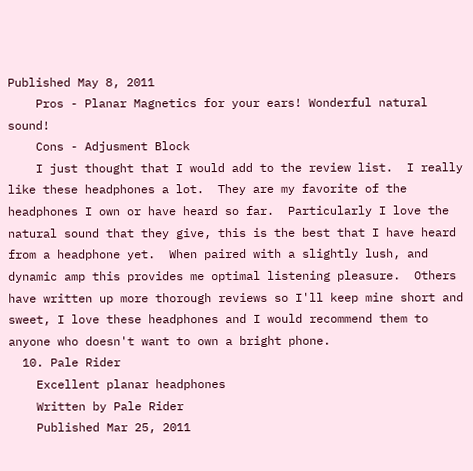Published May 8, 2011
    Pros - Planar Magnetics for your ears! Wonderful natural sound!
    Cons - Adjusment Block
    I just thought that I would add to the review list.  I really like these headphones a lot.  They are my favorite of the headphones I own or have heard so far.  Particularly I love the natural sound that they give, this is the best that I have heard from a headphone yet.  When paired with a slightly lush, and dynamic amp this provides me optimal listening pleasure.  Others have written up more thorough reviews so I'll keep mine short and sweet, I love these headphones and I would recommend them to anyone who doesn't want to own a bright phone.
  10. Pale Rider
    Excellent planar headphones
    Written by Pale Rider
    Published Mar 25, 2011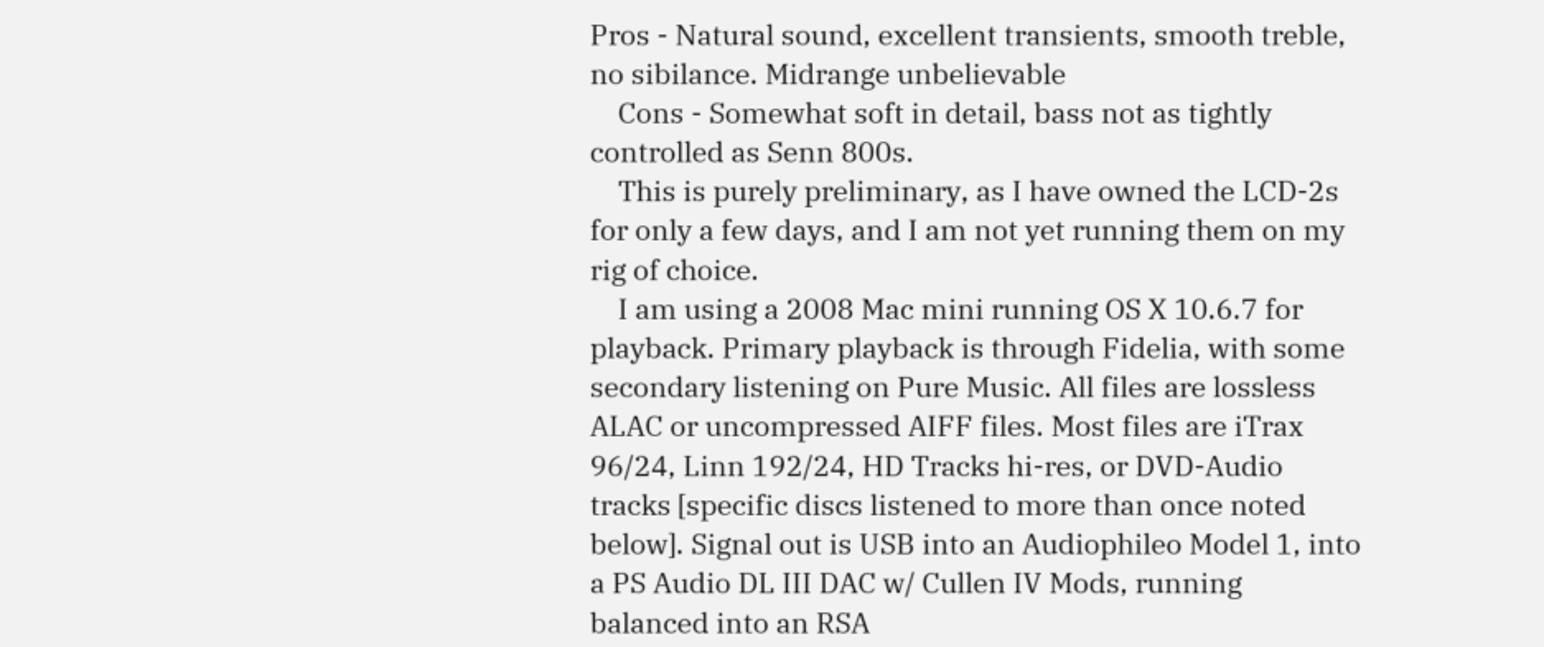Pros - Natural sound, excellent transients, smooth treble, no sibilance. Midrange unbelievable
    Cons - Somewhat soft in detail, bass not as tightly controlled as Senn 800s.
    This is purely preliminary, as I have owned the LCD-2s for only a few days, and I am not yet running them on my rig of choice.
    I am using a 2008 Mac mini running OS X 10.6.7 for playback. Primary playback is through Fidelia, with some secondary listening on Pure Music. All files are lossless ALAC or uncompressed AIFF files. Most files are iTrax 96/24, Linn 192/24, HD Tracks hi-res, or DVD-Audio tracks [specific discs listened to more than once noted below]. Signal out is USB into an Audiophileo Model 1, into a PS Audio DL III DAC w/ Cullen IV Mods, running balanced into an RSA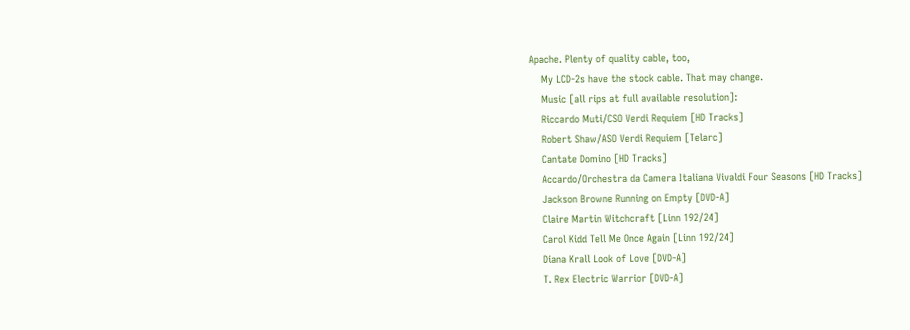Apache. Plenty of quality cable, too,
    My LCD-2s have the stock cable. That may change.
    Music [all rips at full available resolution]:
    Riccardo Muti/CSO Verdi Requiem [HD Tracks]
    Robert Shaw/ASO Verdi Requiem [Telarc]
    Cantate Domino [HD Tracks]
    Accardo/Orchestra da Camera Italiana Vivaldi Four Seasons [HD Tracks]
    Jackson Browne Running on Empty [DVD-A]
    Claire Martin Witchcraft [Linn 192/24]
    Carol Kidd Tell Me Once Again [Linn 192/24]
    Diana Krall Look of Love [DVD-A]
    T. Rex Electric Warrior [DVD-A]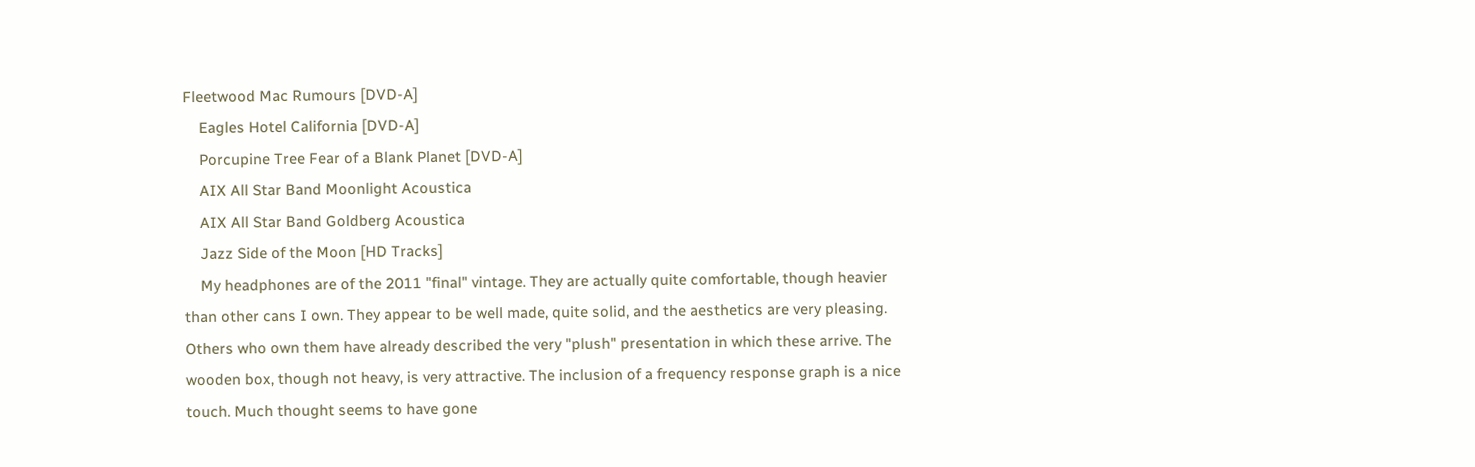Fleetwood Mac Rumours [DVD-A]
    Eagles Hotel California [DVD-A]
    Porcupine Tree Fear of a Blank Planet [DVD-A]
    AIX All Star Band Moonlight Acoustica
    AIX All Star Band Goldberg Acoustica
    Jazz Side of the Moon [HD Tracks]
    My headphones are of the 2011 "final" vintage. They are actually quite comfortable, though heavier than other cans I own. They appear to be well made, quite solid, and the aesthetics are very pleasing. Others who own them have already described the very "plush" presentation in which these arrive. The wooden box, though not heavy, is very attractive. The inclusion of a frequency response graph is a nice touch. Much thought seems to have gone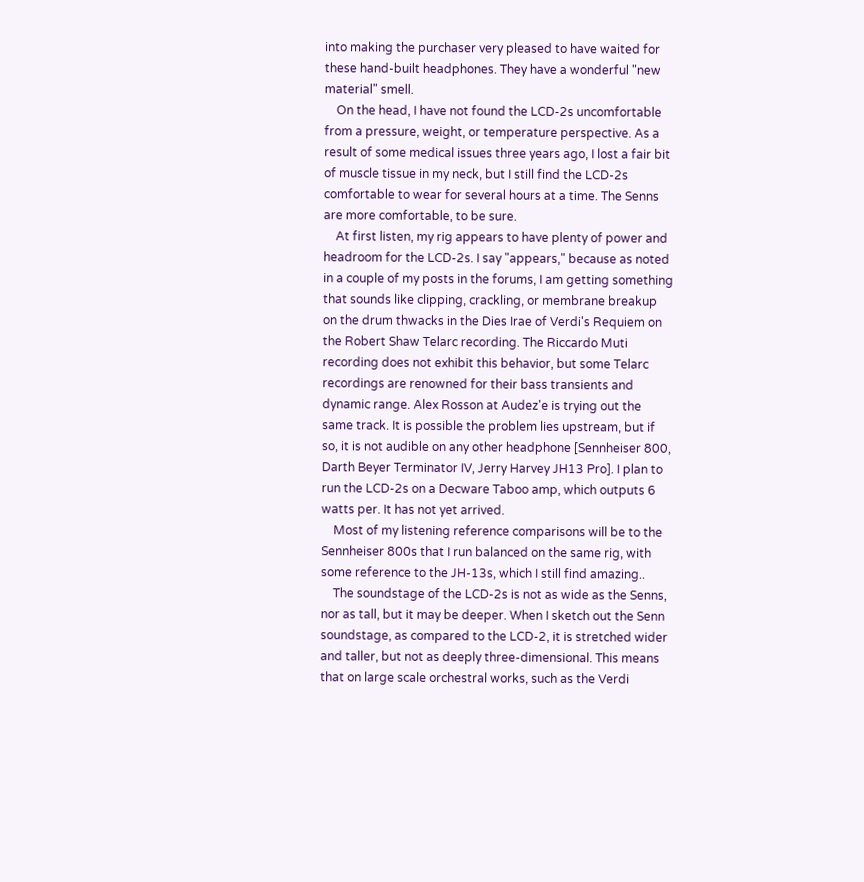into making the purchaser very pleased to have waited for these hand-built headphones. They have a wonderful "new material" smell.
    On the head, I have not found the LCD-2s uncomfortable from a pressure, weight, or temperature perspective. As a result of some medical issues three years ago, I lost a fair bit of muscle tissue in my neck, but I still find the LCD-2s comfortable to wear for several hours at a time. The Senns are more comfortable, to be sure.
    At first listen, my rig appears to have plenty of power and headroom for the LCD-2s. I say "appears," because as noted in a couple of my posts in the forums, I am getting something that sounds like clipping, crackling, or membrane breakup on the drum thwacks in the Dies Irae of Verdi's Requiem on the Robert Shaw Telarc recording. The Riccardo Muti recording does not exhibit this behavior, but some Telarc recordings are renowned for their bass transients and dynamic range. Alex Rosson at Audez'e is trying out the same track. It is possible the problem lies upstream, but if so, it is not audible on any other headphone [Sennheiser 800, Darth Beyer Terminator IV, Jerry Harvey JH13 Pro]. I plan to run the LCD-2s on a Decware Taboo amp, which outputs 6 watts per. It has not yet arrived.
    Most of my listening reference comparisons will be to the Sennheiser 800s that I run balanced on the same rig, with some reference to the JH-13s, which I still find amazing..
    The soundstage of the LCD-2s is not as wide as the Senns, nor as tall, but it may be deeper. When I sketch out the Senn soundstage, as compared to the LCD-2, it is stretched wider and taller, but not as deeply three-dimensional. This means that on large scale orchestral works, such as the Verdi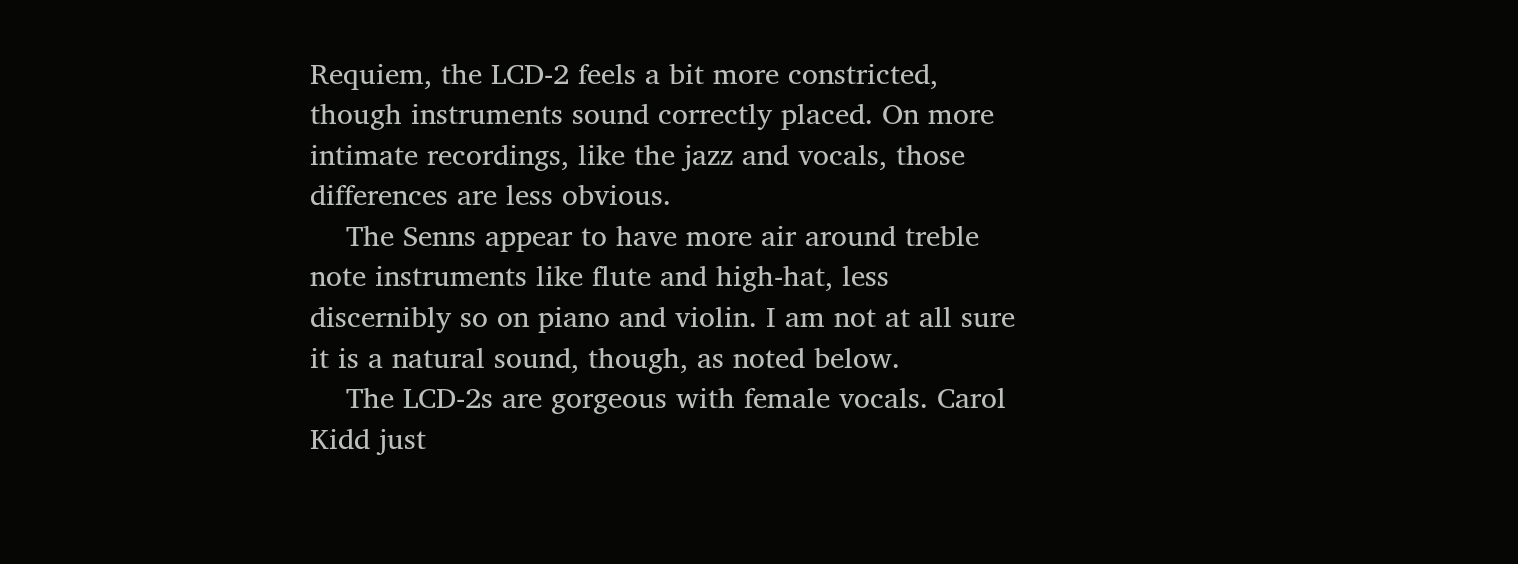Requiem, the LCD-2 feels a bit more constricted, though instruments sound correctly placed. On more intimate recordings, like the jazz and vocals, those differences are less obvious.
    The Senns appear to have more air around treble note instruments like flute and high-hat, less discernibly so on piano and violin. I am not at all sure it is a natural sound, though, as noted below.
    The LCD-2s are gorgeous with female vocals. Carol Kidd just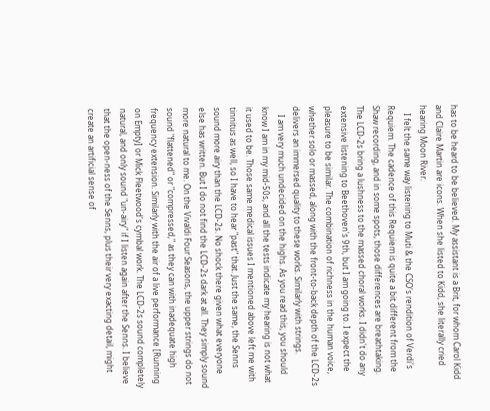has to be heard to be believed. My assistant is a Brit, for whom Carol Kidd and Claire Martin are icons. When she listed to Kidd, she literally cried hearing Moon River.
    I felt the same way listening to Muti & the CSO's rendition of Verdi's Requiem. The cadence of this Requiem is quite a bit different from the Shaw recording, and in some spots, those differences are breathtaking. The LCD-2s bring a lushness to the massed choral works. I didn't do any extensive listening to Beethoven's 9th, but I am going to. I expect the pleasure to be similar. The combination of richness in the human voice, whether solo or massed, along with the front-to-back depth of the LCD-2s delivers an immersed quality to these works. Similarly with strings.
    I am very much undecided on the highs. As you read this, you should know I am in my mid-50s, and all the tests indicate my hearing is not what it used to be. Those same medical issues I mentioned above left me with tinnitus as well, so I have to hear "past" that. Just the same, the Senns sound more airy than the LCD-2s. No shock there given what everyone else has written. But I do not find the LCD-2s dark at all. They simply sound more natural to me. On the Vivaldi Four Seasons, the upper strings do not sound "flattened" or "compressed," as they can with inadequate high frequency extension. Similarly with the air of a live performance [Running on Empty] or Mick Fleetwood's cymbal work. The LCD-2s sound completely natural, and only sound "un-airy" if I listen again after the Senns. I believe that the open-ness of the Senns, plus their very exacting detail, might create an artificial sense of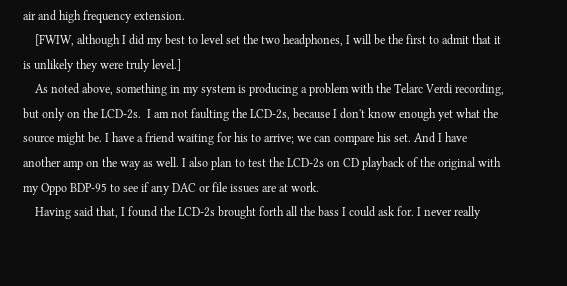air and high frequency extension.
    [FWIW, although I did my best to level set the two headphones, I will be the first to admit that it is unlikely they were truly level.]
    As noted above, something in my system is producing a problem with the Telarc Verdi recording, but only on the LCD-2s.  I am not faulting the LCD-2s, because I don't know enough yet what the source might be. I have a friend waiting for his to arrive; we can compare his set. And I have another amp on the way as well. I also plan to test the LCD-2s on CD playback of the original with my Oppo BDP-95 to see if any DAC or file issues are at work.
    Having said that, I found the LCD-2s brought forth all the bass I could ask for. I never really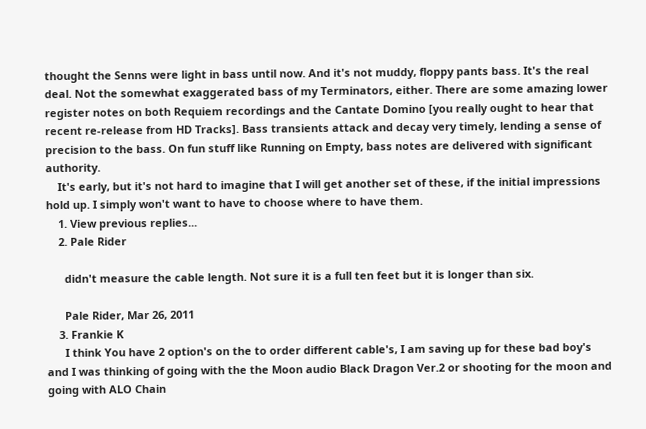thought the Senns were light in bass until now. And it's not muddy, floppy pants bass. It's the real deal. Not the somewhat exaggerated bass of my Terminators, either. There are some amazing lower register notes on both Requiem recordings and the Cantate Domino [you really ought to hear that recent re-release from HD Tracks]. Bass transients attack and decay very timely, lending a sense of precision to the bass. On fun stuff like Running on Empty, bass notes are delivered with significant authority.
    It's early, but it's not hard to imagine that I will get another set of these, if the initial impressions hold up. I simply won't want to have to choose where to have them.
    1. View previous replies...
    2. Pale Rider

      didn't measure the cable length. Not sure it is a full ten feet but it is longer than six.

      Pale Rider, Mar 26, 2011
    3. Frankie K
      I think You have 2 option's on the to order different cable's, I am saving up for these bad boy's and I was thinking of going with the the Moon audio Black Dragon Ver.2 or shooting for the moon and going with ALO Chain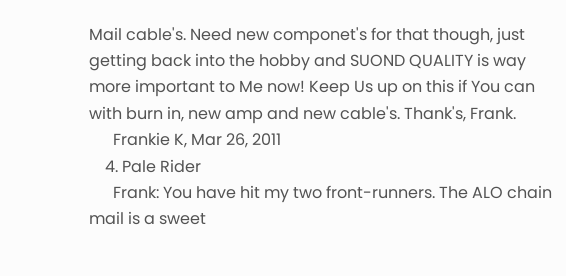Mail cable's. Need new componet's for that though, just getting back into the hobby and SUOND QUALITY is way more important to Me now! Keep Us up on this if You can with burn in, new amp and new cable's. Thank's, Frank.
      Frankie K, Mar 26, 2011
    4. Pale Rider
      Frank: You have hit my two front-runners. The ALO chain mail is a sweet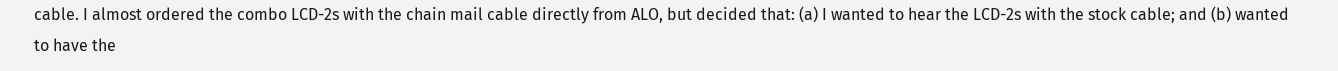cable. I almost ordered the combo LCD-2s with the chain mail cable directly from ALO, but decided that: (a) I wanted to hear the LCD-2s with the stock cable; and (b) wanted to have the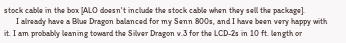stock cable in the box [ALO doesn't include the stock cable when they sell the package].
      I already have a Blue Dragon balanced for my Senn 800s, and I have been very happy with it. I am probably leaning toward the Silver Dragon v.3 for the LCD-2s in 10 ft. length or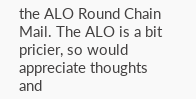the ALO Round Chain Mail. The ALO is a bit pricier, so would appreciate thoughts and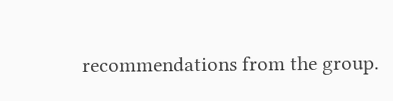recommendations from the group.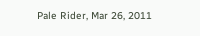Pale Rider, Mar 26, 2011